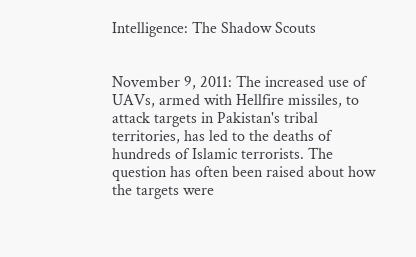Intelligence: The Shadow Scouts


November 9, 2011: The increased use of UAVs, armed with Hellfire missiles, to attack targets in Pakistan's tribal territories, has led to the deaths of hundreds of Islamic terrorists. The question has often been raised about how the targets were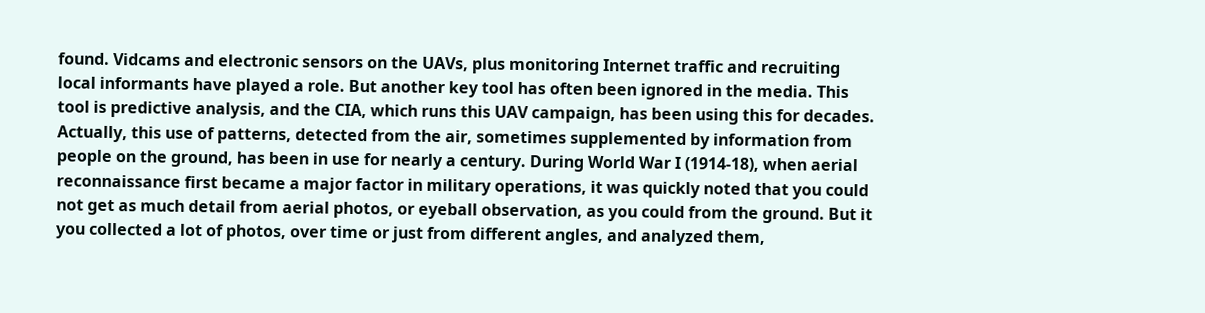found. Vidcams and electronic sensors on the UAVs, plus monitoring Internet traffic and recruiting local informants have played a role. But another key tool has often been ignored in the media. This tool is predictive analysis, and the CIA, which runs this UAV campaign, has been using this for decades. Actually, this use of patterns, detected from the air, sometimes supplemented by information from people on the ground, has been in use for nearly a century. During World War I (1914-18), when aerial reconnaissance first became a major factor in military operations, it was quickly noted that you could not get as much detail from aerial photos, or eyeball observation, as you could from the ground. But it you collected a lot of photos, over time or just from different angles, and analyzed them,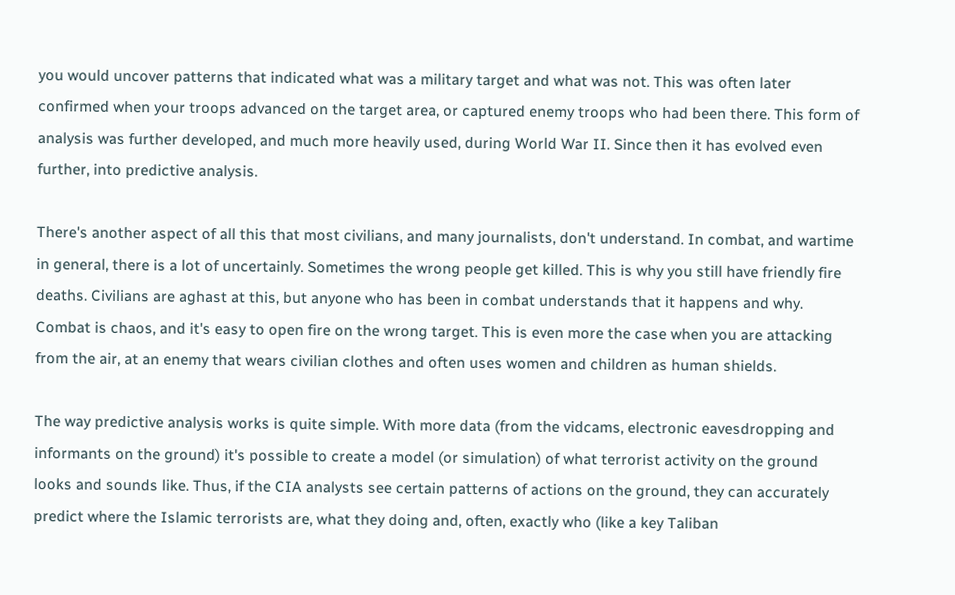you would uncover patterns that indicated what was a military target and what was not. This was often later confirmed when your troops advanced on the target area, or captured enemy troops who had been there. This form of analysis was further developed, and much more heavily used, during World War II. Since then it has evolved even further, into predictive analysis.

There's another aspect of all this that most civilians, and many journalists, don't understand. In combat, and wartime in general, there is a lot of uncertainly. Sometimes the wrong people get killed. This is why you still have friendly fire deaths. Civilians are aghast at this, but anyone who has been in combat understands that it happens and why. Combat is chaos, and it's easy to open fire on the wrong target. This is even more the case when you are attacking from the air, at an enemy that wears civilian clothes and often uses women and children as human shields.

The way predictive analysis works is quite simple. With more data (from the vidcams, electronic eavesdropping and informants on the ground) it's possible to create a model (or simulation) of what terrorist activity on the ground looks and sounds like. Thus, if the CIA analysts see certain patterns of actions on the ground, they can accurately predict where the Islamic terrorists are, what they doing and, often, exactly who (like a key Taliban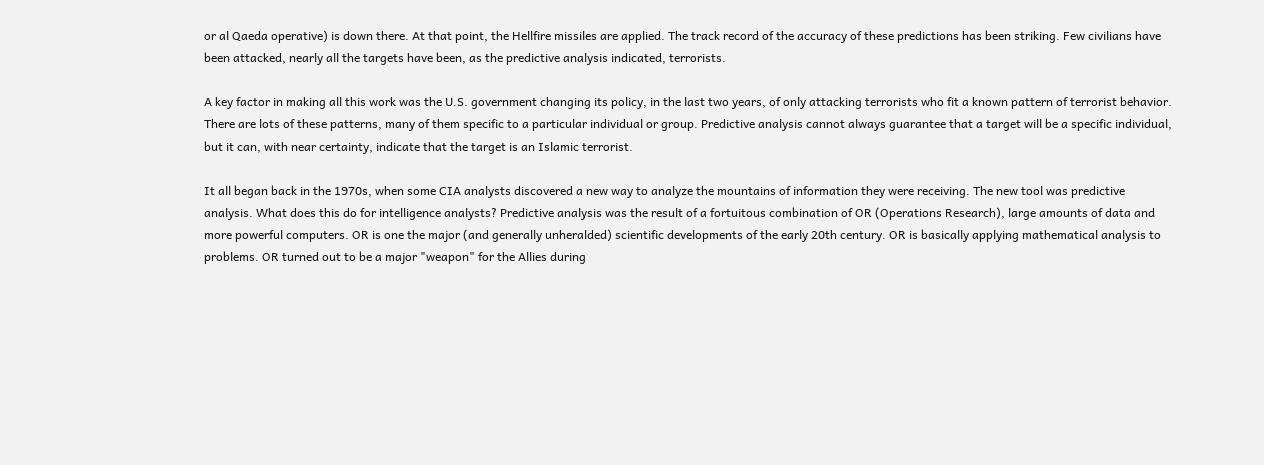or al Qaeda operative) is down there. At that point, the Hellfire missiles are applied. The track record of the accuracy of these predictions has been striking. Few civilians have been attacked, nearly all the targets have been, as the predictive analysis indicated, terrorists.

A key factor in making all this work was the U.S. government changing its policy, in the last two years, of only attacking terrorists who fit a known pattern of terrorist behavior. There are lots of these patterns, many of them specific to a particular individual or group. Predictive analysis cannot always guarantee that a target will be a specific individual, but it can, with near certainty, indicate that the target is an Islamic terrorist.

It all began back in the 1970s, when some CIA analysts discovered a new way to analyze the mountains of information they were receiving. The new tool was predictive analysis. What does this do for intelligence analysts? Predictive analysis was the result of a fortuitous combination of OR (Operations Research), large amounts of data and more powerful computers. OR is one the major (and generally unheralded) scientific developments of the early 20th century. OR is basically applying mathematical analysis to problems. OR turned out to be a major "weapon" for the Allies during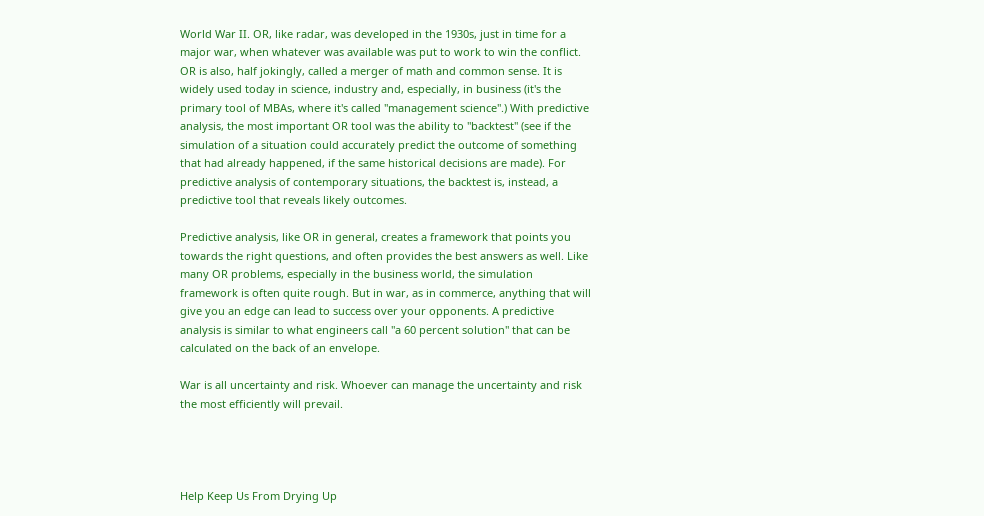World War II. OR, like radar, was developed in the 1930s, just in time for a major war, when whatever was available was put to work to win the conflict. OR is also, half jokingly, called a merger of math and common sense. It is widely used today in science, industry and, especially, in business (it's the primary tool of MBAs, where it's called "management science".) With predictive analysis, the most important OR tool was the ability to "backtest" (see if the simulation of a situation could accurately predict the outcome of something that had already happened, if the same historical decisions are made). For predictive analysis of contemporary situations, the backtest is, instead, a predictive tool that reveals likely outcomes.

Predictive analysis, like OR in general, creates a framework that points you towards the right questions, and often provides the best answers as well. Like many OR problems, especially in the business world, the simulation framework is often quite rough. But in war, as in commerce, anything that will give you an edge can lead to success over your opponents. A predictive analysis is similar to what engineers call "a 60 percent solution" that can be calculated on the back of an envelope.

War is all uncertainty and risk. Whoever can manage the uncertainty and risk the most efficiently will prevail.




Help Keep Us From Drying Up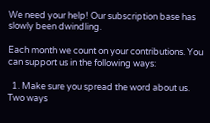We need your help! Our subscription base has slowly been dwindling.

Each month we count on your contributions. You can support us in the following ways:

  1. Make sure you spread the word about us. Two ways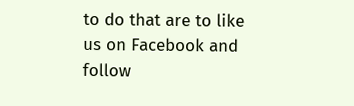to do that are to like us on Facebook and follow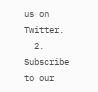us on Twitter.
  2. Subscribe to our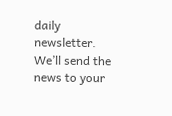daily newsletter. We’ll send the news to your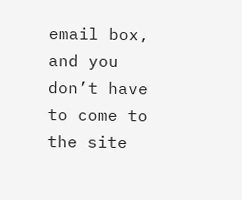email box, and you don’t have to come to the site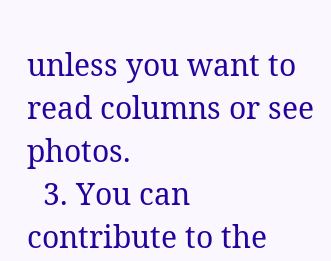unless you want to read columns or see photos.
  3. You can contribute to the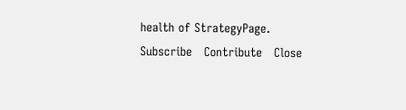health of StrategyPage.
Subscribe   Contribute   Close